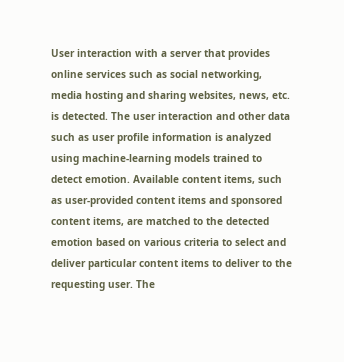User interaction with a server that provides online services such as social networking, media hosting and sharing websites, news, etc. is detected. The user interaction and other data such as user profile information is analyzed using machine-learning models trained to detect emotion. Available content items, such as user-provided content items and sponsored content items, are matched to the detected emotion based on various criteria to select and deliver particular content items to deliver to the requesting user. The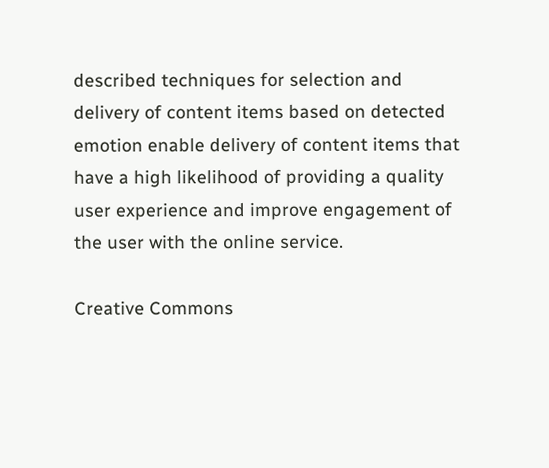described techniques for selection and delivery of content items based on detected emotion enable delivery of content items that have a high likelihood of providing a quality user experience and improve engagement of the user with the online service.

Creative Commons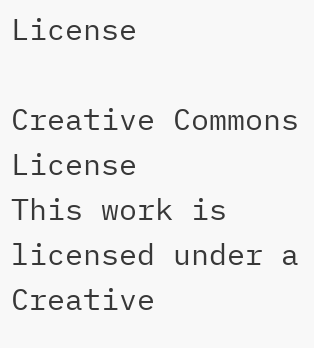License

Creative Commons License
This work is licensed under a Creative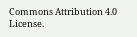Commons Attribution 4.0 License.